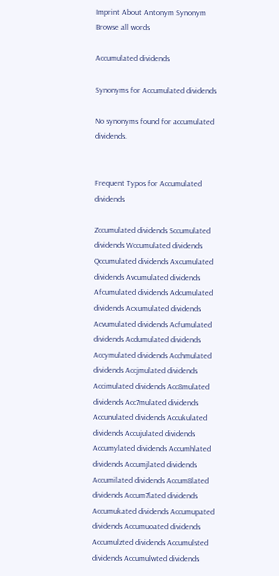Imprint About Antonym Synonym Browse all words

Accumulated dividends

Synonyms for Accumulated dividends

No synonyms found for accumulated dividends.


Frequent Typos for Accumulated dividends

Zccumulated dividends Sccumulated dividends Wccumulated dividends Qccumulated dividends Axcumulated dividends Avcumulated dividends Afcumulated dividends Adcumulated dividends Acxumulated dividends Acvumulated dividends Acfumulated dividends Acdumulated dividends Accymulated dividends Acchmulated dividends Accjmulated dividends Accimulated dividends Acc8mulated dividends Acc7mulated dividends Accunulated dividends Accukulated dividends Accujulated dividends Accumylated dividends Accumhlated dividends Accumjlated dividends Accumilated dividends Accum8lated dividends Accum7lated dividends Accumukated dividends Accumupated dividends Accumuoated dividends Accumulzted dividends Accumulsted dividends Accumulwted dividends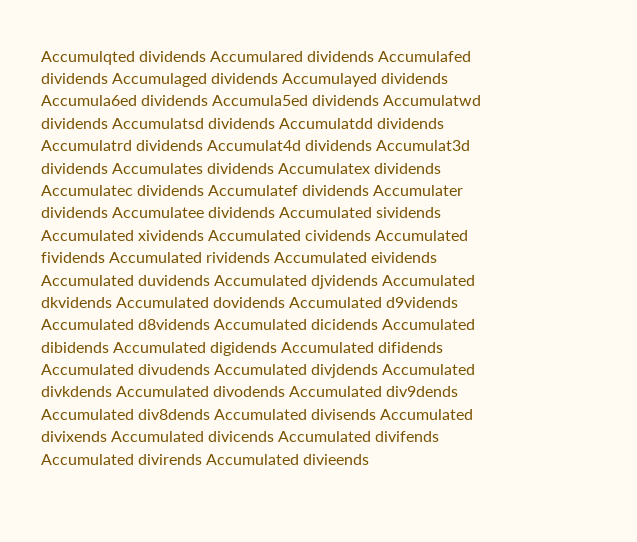Accumulqted dividends Accumulared dividends Accumulafed dividends Accumulaged dividends Accumulayed dividends Accumula6ed dividends Accumula5ed dividends Accumulatwd dividends Accumulatsd dividends Accumulatdd dividends Accumulatrd dividends Accumulat4d dividends Accumulat3d dividends Accumulates dividends Accumulatex dividends Accumulatec dividends Accumulatef dividends Accumulater dividends Accumulatee dividends Accumulated sividends Accumulated xividends Accumulated cividends Accumulated fividends Accumulated rividends Accumulated eividends Accumulated duvidends Accumulated djvidends Accumulated dkvidends Accumulated dovidends Accumulated d9vidends Accumulated d8vidends Accumulated dicidends Accumulated dibidends Accumulated digidends Accumulated difidends Accumulated divudends Accumulated divjdends Accumulated divkdends Accumulated divodends Accumulated div9dends Accumulated div8dends Accumulated divisends Accumulated divixends Accumulated divicends Accumulated divifends Accumulated divirends Accumulated divieends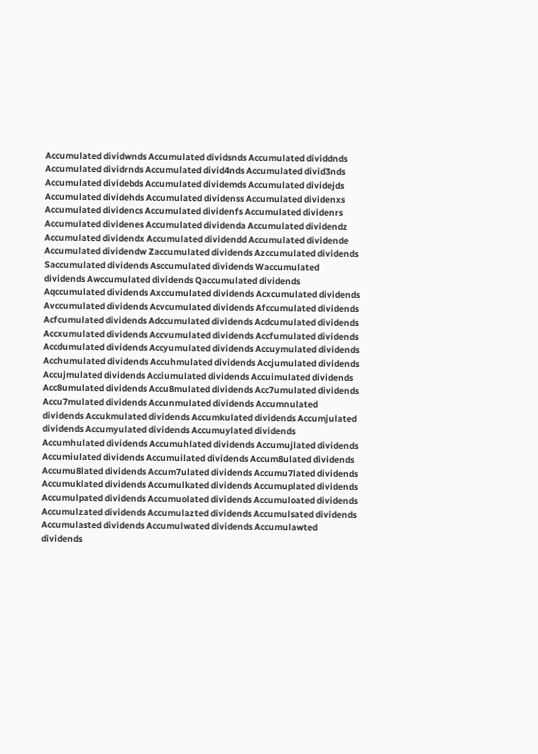Accumulated dividwnds Accumulated dividsnds Accumulated dividdnds Accumulated dividrnds Accumulated divid4nds Accumulated divid3nds Accumulated dividebds Accumulated dividemds Accumulated dividejds Accumulated dividehds Accumulated dividenss Accumulated dividenxs Accumulated dividencs Accumulated dividenfs Accumulated dividenrs Accumulated dividenes Accumulated dividenda Accumulated dividendz Accumulated dividendx Accumulated dividendd Accumulated dividende Accumulated dividendw Zaccumulated dividends Azccumulated dividends Saccumulated dividends Asccumulated dividends Waccumulated dividends Awccumulated dividends Qaccumulated dividends Aqccumulated dividends Axccumulated dividends Acxcumulated dividends Avccumulated dividends Acvcumulated dividends Afccumulated dividends Acfcumulated dividends Adccumulated dividends Acdcumulated dividends Accxumulated dividends Accvumulated dividends Accfumulated dividends Accdumulated dividends Accyumulated dividends Accuymulated dividends Acchumulated dividends Accuhmulated dividends Accjumulated dividends Accujmulated dividends Acciumulated dividends Accuimulated dividends Acc8umulated dividends Accu8mulated dividends Acc7umulated dividends Accu7mulated dividends Accunmulated dividends Accumnulated dividends Accukmulated dividends Accumkulated dividends Accumjulated dividends Accumyulated dividends Accumuylated dividends Accumhulated dividends Accumuhlated dividends Accumujlated dividends Accumiulated dividends Accumuilated dividends Accum8ulated dividends Accumu8lated dividends Accum7ulated dividends Accumu7lated dividends Accumuklated dividends Accumulkated dividends Accumuplated dividends Accumulpated dividends Accumuolated dividends Accumuloated dividends Accumulzated dividends Accumulazted dividends Accumulsated dividends Accumulasted dividends Accumulwated dividends Accumulawted dividends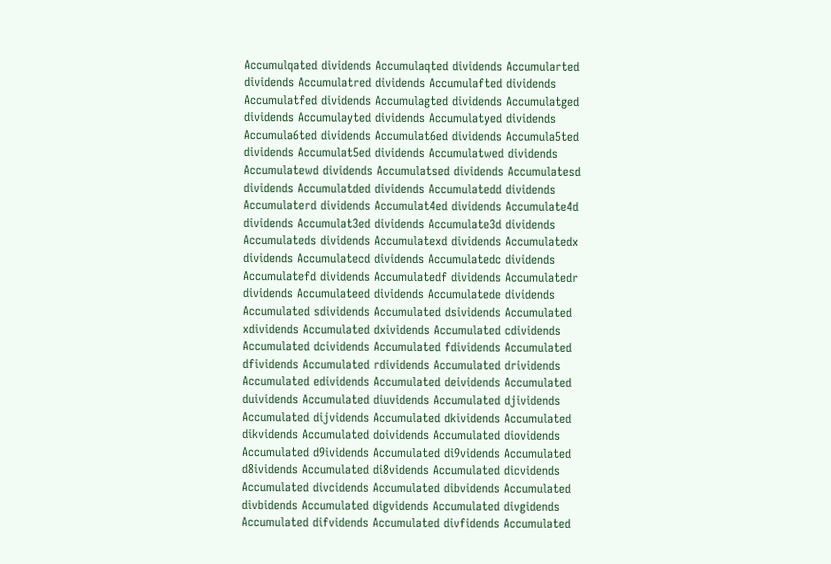Accumulqated dividends Accumulaqted dividends Accumularted dividends Accumulatred dividends Accumulafted dividends Accumulatfed dividends Accumulagted dividends Accumulatged dividends Accumulayted dividends Accumulatyed dividends Accumula6ted dividends Accumulat6ed dividends Accumula5ted dividends Accumulat5ed dividends Accumulatwed dividends Accumulatewd dividends Accumulatsed dividends Accumulatesd dividends Accumulatded dividends Accumulatedd dividends Accumulaterd dividends Accumulat4ed dividends Accumulate4d dividends Accumulat3ed dividends Accumulate3d dividends Accumulateds dividends Accumulatexd dividends Accumulatedx dividends Accumulatecd dividends Accumulatedc dividends Accumulatefd dividends Accumulatedf dividends Accumulatedr dividends Accumulateed dividends Accumulatede dividends Accumulated sdividends Accumulated dsividends Accumulated xdividends Accumulated dxividends Accumulated cdividends Accumulated dcividends Accumulated fdividends Accumulated dfividends Accumulated rdividends Accumulated drividends Accumulated edividends Accumulated deividends Accumulated duividends Accumulated diuvidends Accumulated djividends Accumulated dijvidends Accumulated dkividends Accumulated dikvidends Accumulated doividends Accumulated diovidends Accumulated d9ividends Accumulated di9vidends Accumulated d8ividends Accumulated di8vidends Accumulated dicvidends Accumulated divcidends Accumulated dibvidends Accumulated divbidends Accumulated digvidends Accumulated divgidends Accumulated difvidends Accumulated divfidends Accumulated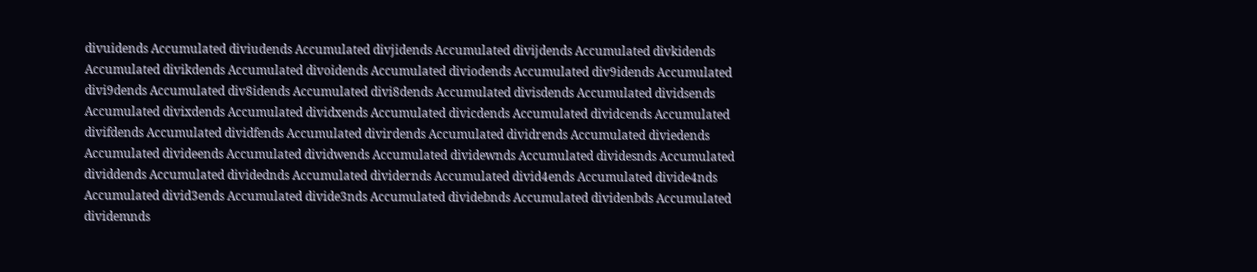divuidends Accumulated diviudends Accumulated divjidends Accumulated divijdends Accumulated divkidends Accumulated divikdends Accumulated divoidends Accumulated diviodends Accumulated div9idends Accumulated divi9dends Accumulated div8idends Accumulated divi8dends Accumulated divisdends Accumulated dividsends Accumulated divixdends Accumulated dividxends Accumulated divicdends Accumulated dividcends Accumulated divifdends Accumulated dividfends Accumulated divirdends Accumulated dividrends Accumulated diviedends Accumulated divideends Accumulated dividwends Accumulated dividewnds Accumulated dividesnds Accumulated dividdends Accumulated dividednds Accumulated dividernds Accumulated divid4ends Accumulated divide4nds Accumulated divid3ends Accumulated divide3nds Accumulated dividebnds Accumulated dividenbds Accumulated dividemnds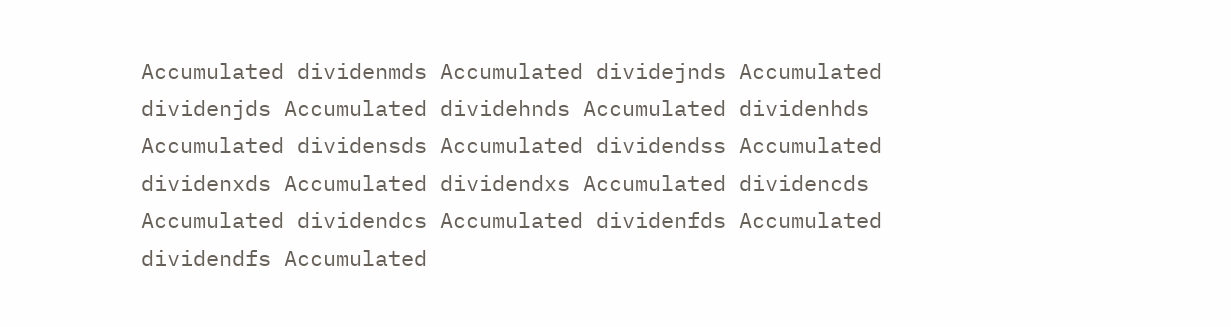Accumulated dividenmds Accumulated dividejnds Accumulated dividenjds Accumulated dividehnds Accumulated dividenhds Accumulated dividensds Accumulated dividendss Accumulated dividenxds Accumulated dividendxs Accumulated dividencds Accumulated dividendcs Accumulated dividenfds Accumulated dividendfs Accumulated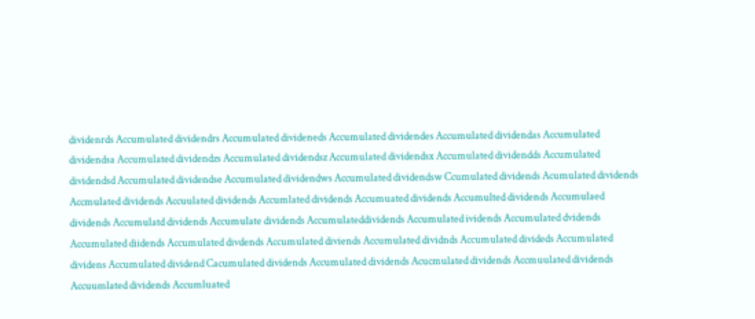dividenrds Accumulated dividendrs Accumulated divideneds Accumulated dividendes Accumulated dividendas Accumulated dividendsa Accumulated dividendzs Accumulated dividendsz Accumulated dividendsx Accumulated dividendds Accumulated dividendsd Accumulated dividendse Accumulated dividendws Accumulated dividendsw Ccumulated dividends Acumulated dividends Accmulated dividends Accuulated dividends Accumlated dividends Accumuated dividends Accumulted dividends Accumulaed dividends Accumulatd dividends Accumulate dividends Accumulateddividends Accumulated ividends Accumulated dvidends Accumulated diidends Accumulated divdends Accumulated diviends Accumulated dividnds Accumulated divideds Accumulated dividens Accumulated dividend Cacumulated dividends Accumulated dividends Acucmulated dividends Accmuulated dividends Accuumlated dividends Accumluated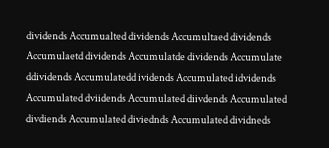dividends Accumualted dividends Accumultaed dividends Accumulaetd dividends Accumulatde dividends Accumulate ddividends Accumulatedd ividends Accumulated idvidends Accumulated dviidends Accumulated diivdends Accumulated divdiends Accumulated diviednds Accumulated dividneds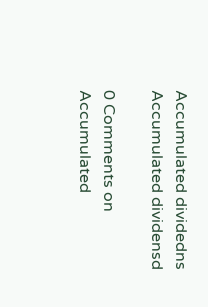Accumulated dividedns Accumulated dividensd

0 Comments on Accumulated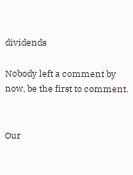dividends

Nobody left a comment by now, be the first to comment.


Our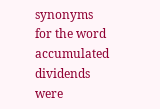synonyms for the word accumulated dividends were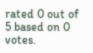rated 0 out of 5 based on 0 votes.